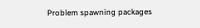Problem spawning packages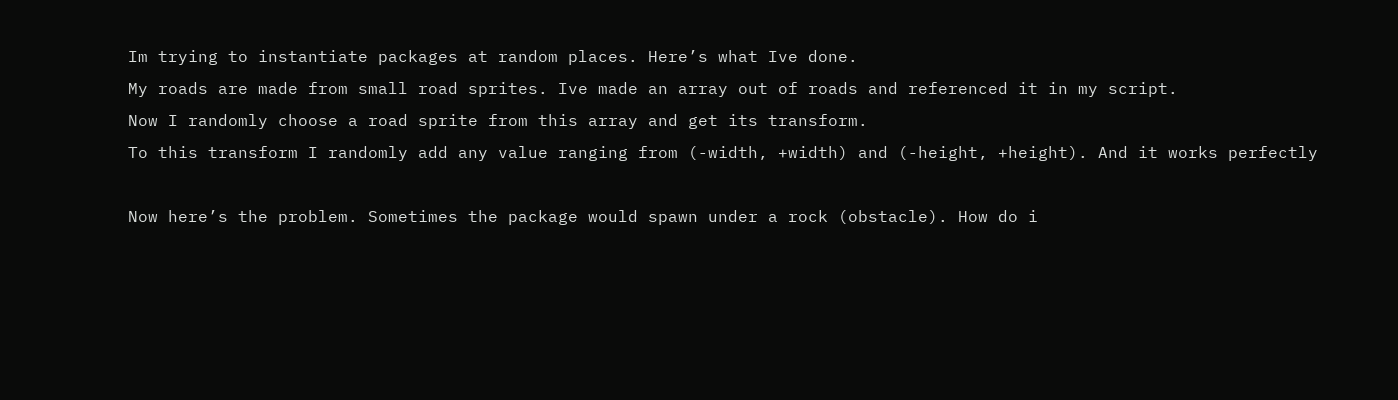Im trying to instantiate packages at random places. Here’s what Ive done.
My roads are made from small road sprites. Ive made an array out of roads and referenced it in my script.
Now I randomly choose a road sprite from this array and get its transform.
To this transform I randomly add any value ranging from (-width, +width) and (-height, +height). And it works perfectly

Now here’s the problem. Sometimes the package would spawn under a rock (obstacle). How do i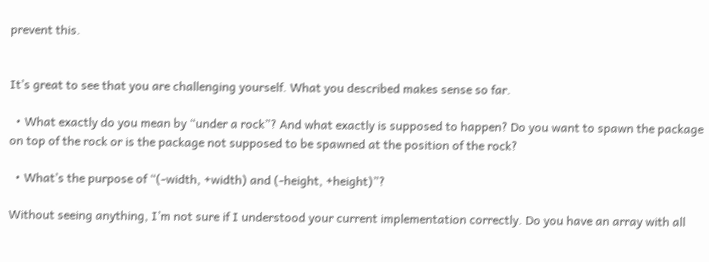prevent this.


It’s great to see that you are challenging yourself. What you described makes sense so far.

  • What exactly do you mean by “under a rock”? And what exactly is supposed to happen? Do you want to spawn the package on top of the rock or is the package not supposed to be spawned at the position of the rock?

  • What’s the purpose of “(-width, +width) and (-height, +height)”?

Without seeing anything, I’m not sure if I understood your current implementation correctly. Do you have an array with all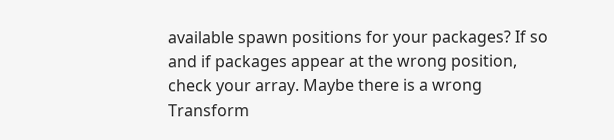available spawn positions for your packages? If so and if packages appear at the wrong position, check your array. Maybe there is a wrong Transform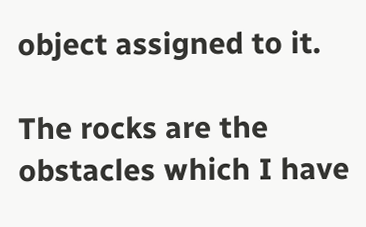object assigned to it.

The rocks are the obstacles which I have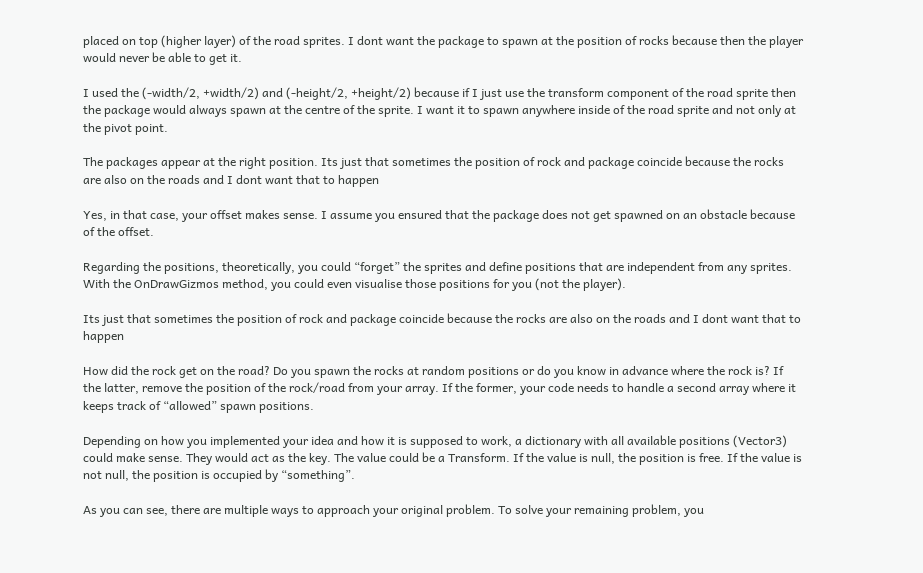placed on top (higher layer) of the road sprites. I dont want the package to spawn at the position of rocks because then the player would never be able to get it.

I used the (-width/2, +width/2) and (-height/2, +height/2) because if I just use the transform component of the road sprite then the package would always spawn at the centre of the sprite. I want it to spawn anywhere inside of the road sprite and not only at the pivot point.

The packages appear at the right position. Its just that sometimes the position of rock and package coincide because the rocks are also on the roads and I dont want that to happen

Yes, in that case, your offset makes sense. I assume you ensured that the package does not get spawned on an obstacle because of the offset.

Regarding the positions, theoretically, you could “forget” the sprites and define positions that are independent from any sprites. With the OnDrawGizmos method, you could even visualise those positions for you (not the player).

Its just that sometimes the position of rock and package coincide because the rocks are also on the roads and I dont want that to happen

How did the rock get on the road? Do you spawn the rocks at random positions or do you know in advance where the rock is? If the latter, remove the position of the rock/road from your array. If the former, your code needs to handle a second array where it keeps track of “allowed” spawn positions.

Depending on how you implemented your idea and how it is supposed to work, a dictionary with all available positions (Vector3) could make sense. They would act as the key. The value could be a Transform. If the value is null, the position is free. If the value is not null, the position is occupied by “something”.

As you can see, there are multiple ways to approach your original problem. To solve your remaining problem, you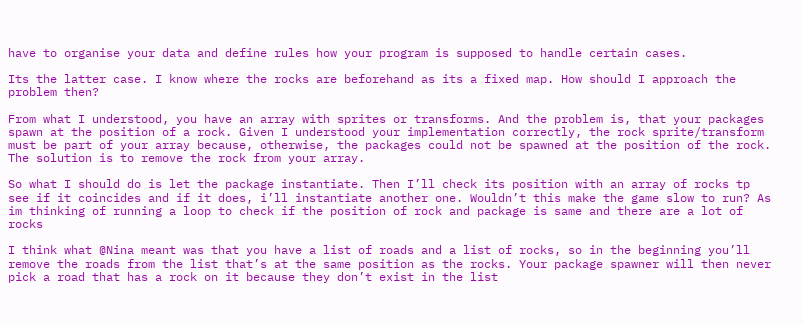have to organise your data and define rules how your program is supposed to handle certain cases.

Its the latter case. I know where the rocks are beforehand as its a fixed map. How should I approach the problem then?

From what I understood, you have an array with sprites or transforms. And the problem is, that your packages spawn at the position of a rock. Given I understood your implementation correctly, the rock sprite/transform must be part of your array because, otherwise, the packages could not be spawned at the position of the rock. The solution is to remove the rock from your array.

So what I should do is let the package instantiate. Then I’ll check its position with an array of rocks tp see if it coincides and if it does, i’ll instantiate another one. Wouldn’t this make the game slow to run? As im thinking of running a loop to check if the position of rock and package is same and there are a lot of rocks

I think what @Nina meant was that you have a list of roads and a list of rocks, so in the beginning you’ll remove the roads from the list that’s at the same position as the rocks. Your package spawner will then never pick a road that has a rock on it because they don’t exist in the list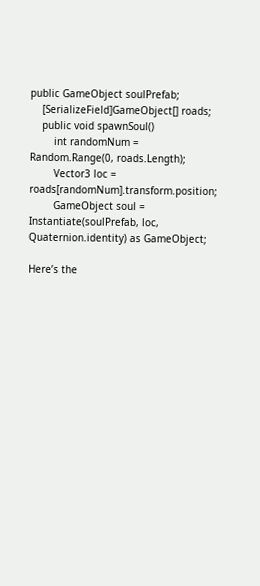public GameObject soulPrefab;
    [SerializeField]GameObject[] roads;
    public void spawnSoul()
        int randomNum = Random.Range(0, roads.Length);
        Vector3 loc = roads[randomNum].transform.position;
        GameObject soul = Instantiate(soulPrefab, loc, Quaternion.identity) as GameObject;

Here’s the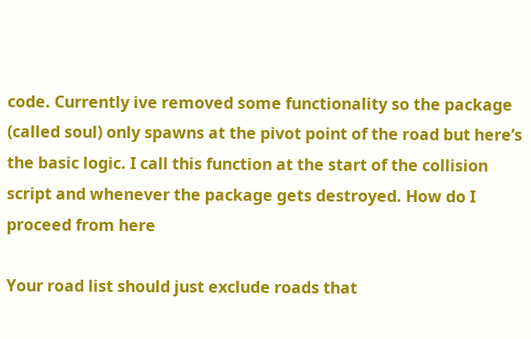code. Currently ive removed some functionality so the package (called soul) only spawns at the pivot point of the road but here’s the basic logic. I call this function at the start of the collision script and whenever the package gets destroyed. How do I proceed from here

Your road list should just exclude roads that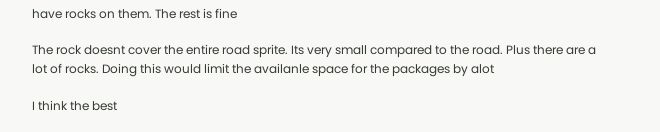have rocks on them. The rest is fine

The rock doesnt cover the entire road sprite. Its very small compared to the road. Plus there are a lot of rocks. Doing this would limit the availanle space for the packages by alot

I think the best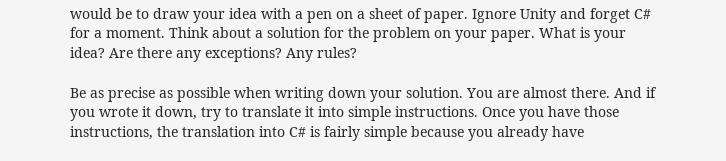would be to draw your idea with a pen on a sheet of paper. Ignore Unity and forget C# for a moment. Think about a solution for the problem on your paper. What is your idea? Are there any exceptions? Any rules?

Be as precise as possible when writing down your solution. You are almost there. And if you wrote it down, try to translate it into simple instructions. Once you have those instructions, the translation into C# is fairly simple because you already have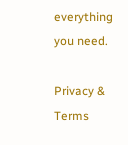everything you need.

Privacy & Terms